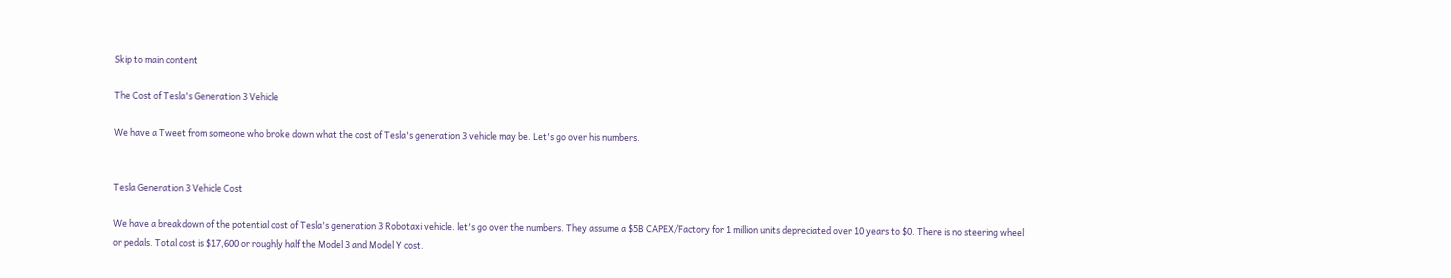Skip to main content

The Cost of Tesla's Generation 3 Vehicle

We have a Tweet from someone who broke down what the cost of Tesla's generation 3 vehicle may be. Let's go over his numbers.


Tesla Generation 3 Vehicle Cost

We have a breakdown of the potential cost of Tesla's generation 3 Robotaxi vehicle. let's go over the numbers. They assume a $5B CAPEX/Factory for 1 million units depreciated over 10 years to $0. There is no steering wheel or pedals. Total cost is $17,600 or roughly half the Model 3 and Model Y cost.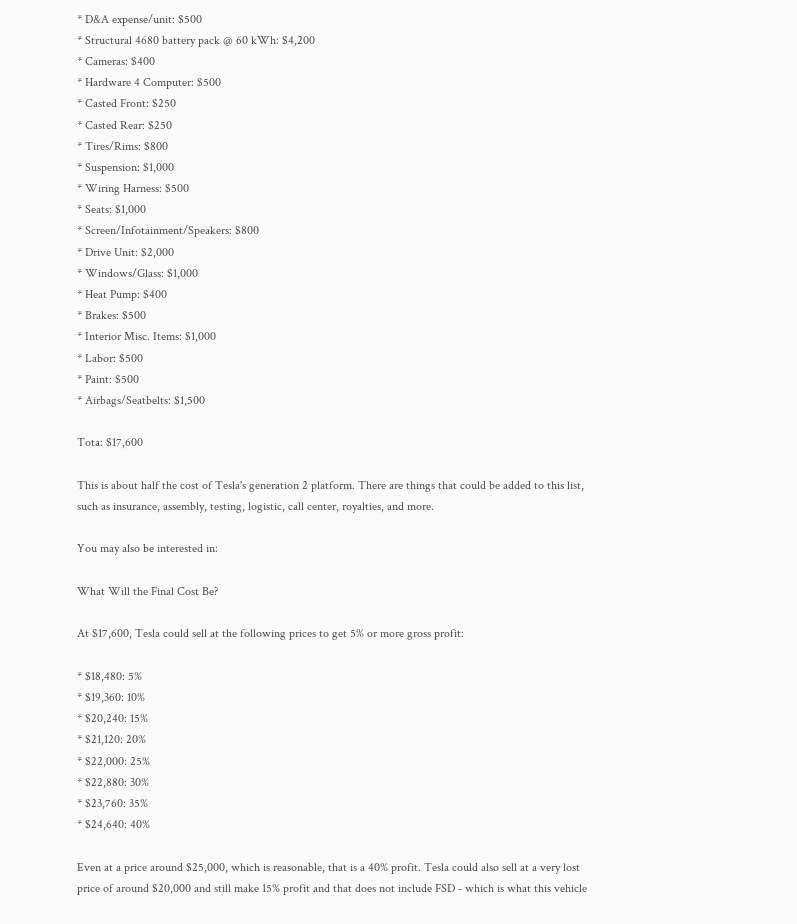* D&A expense/unit: $500
* Structural 4680 battery pack @ 60 kWh: $4,200
* Cameras: $400
* Hardware 4 Computer: $500
* Casted Front: $250
* Casted Rear: $250
* Tires/Rims: $800
* Suspension: $1,000
* Wiring Harness: $500
* Seats: $1,000
* Screen/Infotainment/Speakers: $800
* Drive Unit: $2,000
* Windows/Glass: $1,000
* Heat Pump: $400
* Brakes: $500
* Interior Misc. Items: $1,000
* Labor: $500
* Paint: $500
* Airbags/Seatbelts: $1,500

Tota: $17,600

This is about half the cost of Tesla's generation 2 platform. There are things that could be added to this list, such as insurance, assembly, testing, logistic, call center, royalties, and more.

You may also be interested in:

What Will the Final Cost Be?

At $17,600, Tesla could sell at the following prices to get 5% or more gross profit:

* $18,480: 5%
* $19,360: 10%
* $20,240: 15%
* $21,120: 20%
* $22,000: 25%
* $22,880: 30%
* $23,760: 35%
* $24,640: 40%

Even at a price around $25,000, which is reasonable, that is a 40% profit. Tesla could also sell at a very lost price of around $20,000 and still make 15% profit and that does not include FSD - which is what this vehicle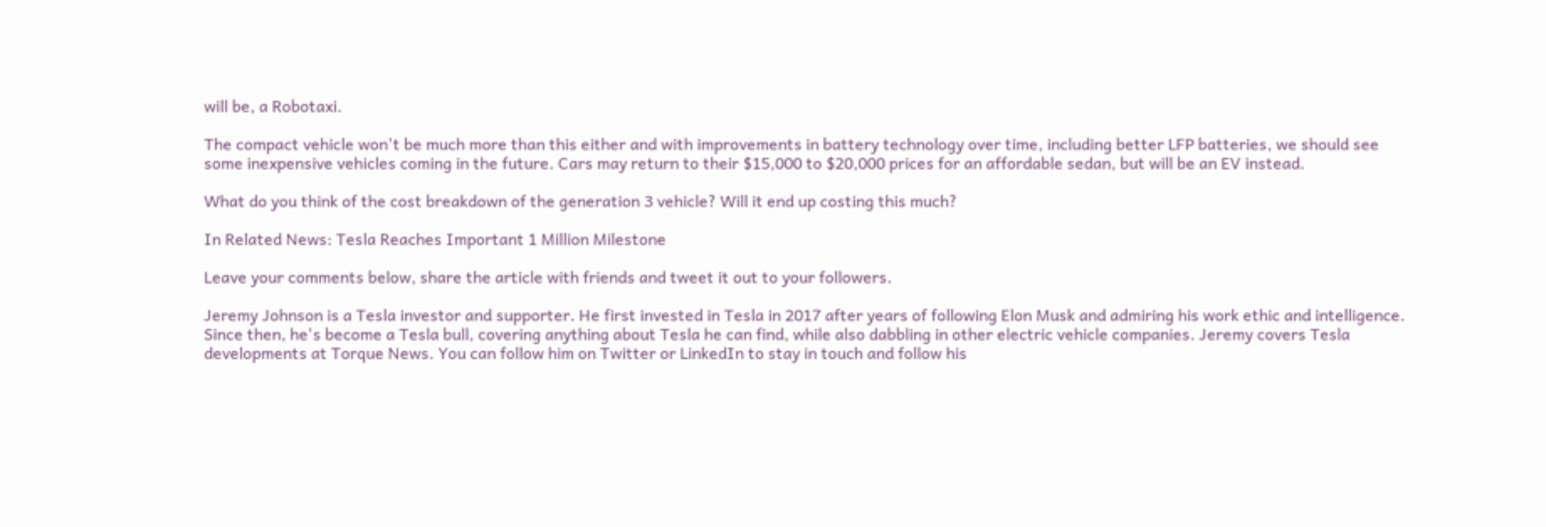will be, a Robotaxi.

The compact vehicle won't be much more than this either and with improvements in battery technology over time, including better LFP batteries, we should see some inexpensive vehicles coming in the future. Cars may return to their $15,000 to $20,000 prices for an affordable sedan, but will be an EV instead.

What do you think of the cost breakdown of the generation 3 vehicle? Will it end up costing this much?

In Related News: Tesla Reaches Important 1 Million Milestone

Leave your comments below, share the article with friends and tweet it out to your followers.

Jeremy Johnson is a Tesla investor and supporter. He first invested in Tesla in 2017 after years of following Elon Musk and admiring his work ethic and intelligence. Since then, he's become a Tesla bull, covering anything about Tesla he can find, while also dabbling in other electric vehicle companies. Jeremy covers Tesla developments at Torque News. You can follow him on Twitter or LinkedIn to stay in touch and follow his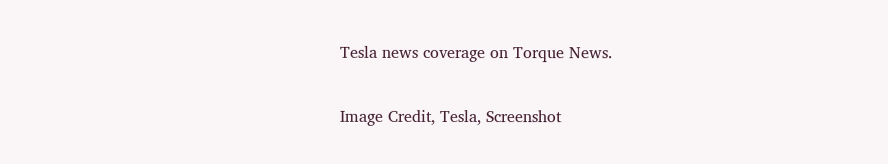Tesla news coverage on Torque News.

Image Credit, Tesla, Screenshot